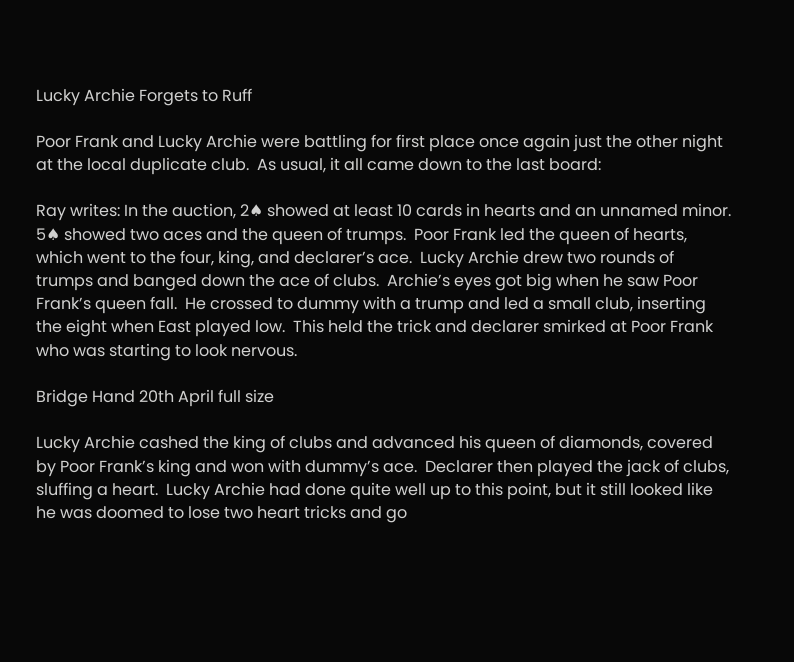Lucky Archie Forgets to Ruff

Poor Frank and Lucky Archie were battling for first place once again just the other night at the local duplicate club.  As usual, it all came down to the last board:

Ray writes: In the auction, 2♠ showed at least 10 cards in hearts and an unnamed minor.  5♠ showed two aces and the queen of trumps.  Poor Frank led the queen of hearts, which went to the four, king, and declarer’s ace.  Lucky Archie drew two rounds of trumps and banged down the ace of clubs.  Archie’s eyes got big when he saw Poor Frank’s queen fall.  He crossed to dummy with a trump and led a small club, inserting the eight when East played low.  This held the trick and declarer smirked at Poor Frank who was starting to look nervous.

Bridge Hand 20th April full size

Lucky Archie cashed the king of clubs and advanced his queen of diamonds, covered by Poor Frank’s king and won with dummy’s ace.  Declarer then played the jack of clubs, sluffing a heart.  Lucky Archie had done quite well up to this point, but it still looked like he was doomed to lose two heart tricks and go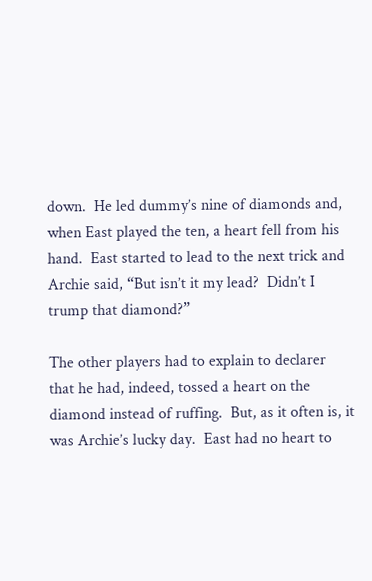down.  He led dummy’s nine of diamonds and, when East played the ten, a heart fell from his hand.  East started to lead to the next trick and Archie said, “But isn’t it my lead?  Didn’t I trump that diamond?”

The other players had to explain to declarer that he had, indeed, tossed a heart on the diamond instead of ruffing.  But, as it often is, it was Archie’s lucky day.  East had no heart to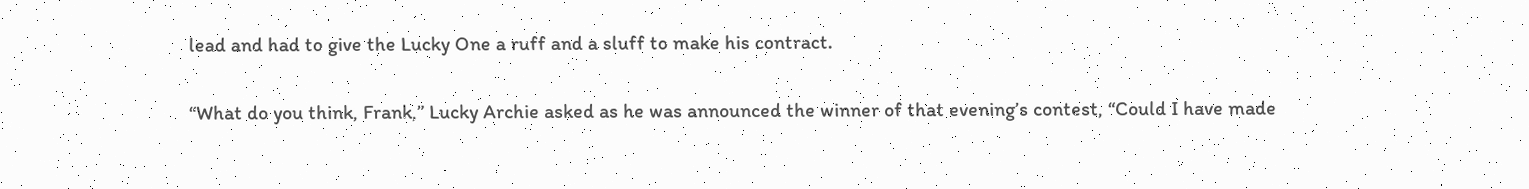lead and had to give the Lucky One a ruff and a sluff to make his contract.

“What do you think, Frank,” Lucky Archie asked as he was announced the winner of that evening’s contest, “Could I have made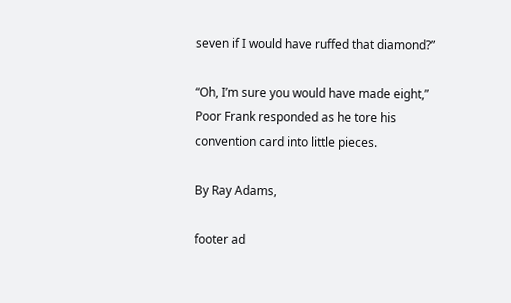seven if I would have ruffed that diamond?”

“Oh, I’m sure you would have made eight,” Poor Frank responded as he tore his convention card into little pieces.

By Ray Adams,

footer ad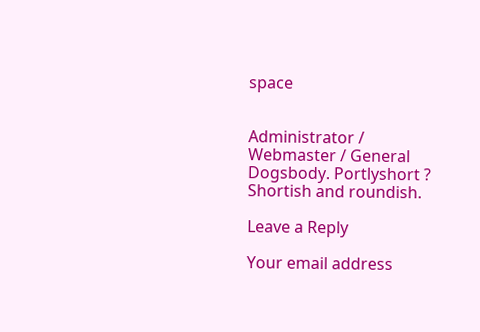space


Administrator / Webmaster / General Dogsbody. Portlyshort ? Shortish and roundish.

Leave a Reply

Your email address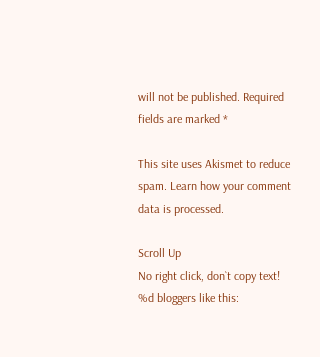will not be published. Required fields are marked *

This site uses Akismet to reduce spam. Learn how your comment data is processed.

Scroll Up
No right click, don`t copy text!
%d bloggers like this: